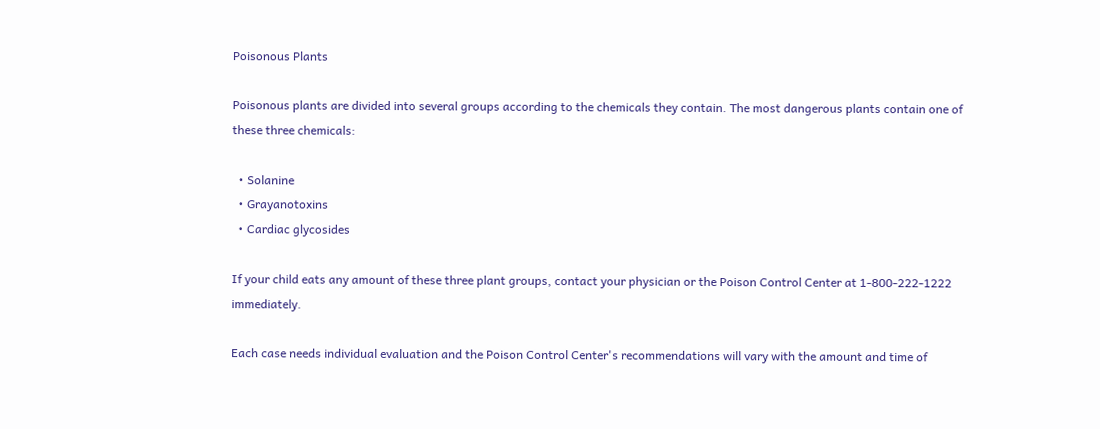Poisonous Plants

Poisonous plants are divided into several groups according to the chemicals they contain. The most dangerous plants contain one of these three chemicals:

  • Solanine
  • Grayanotoxins
  • Cardiac glycosides

If your child eats any amount of these three plant groups, contact your physician or the Poison Control Center at 1-800-222-1222 immediately.

Each case needs individual evaluation and the Poison Control Center's recommendations will vary with the amount and time of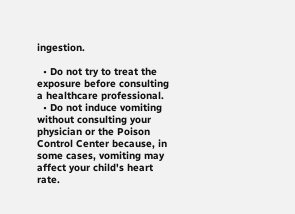ingestion.

  • Do not try to treat the exposure before consulting a healthcare professional.
  • Do not induce vomiting without consulting your physician or the Poison Control Center because, in some cases, vomiting may affect your child's heart rate.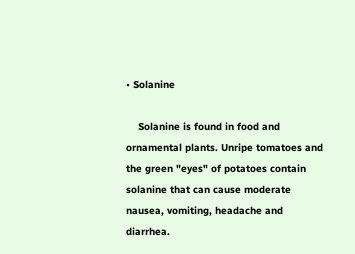• Solanine

    Solanine is found in food and ornamental plants. Unripe tomatoes and the green "eyes" of potatoes contain solanine that can cause moderate nausea, vomiting, headache and diarrhea.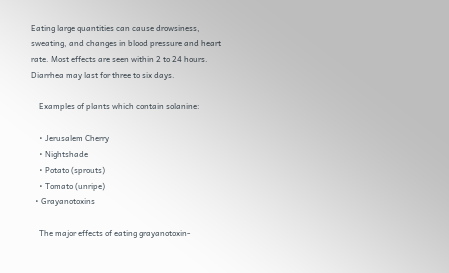Eating large quantities can cause drowsiness, sweating, and changes in blood pressure and heart rate. Most effects are seen within 2 to 24 hours. Diarrhea may last for three to six days.

    Examples of plants which contain solanine:

    • Jerusalem Cherry
    • Nightshade
    • Potato (sprouts)
    • Tomato (unripe)
  • Grayanotoxins

    The major effects of eating grayanotoxin-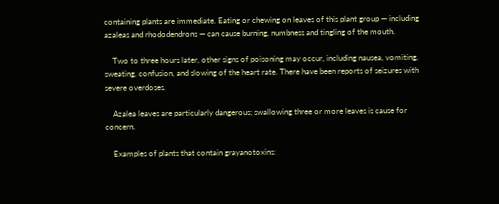containing plants are immediate. Eating or chewing on leaves of this plant group — including azaleas and rhododendrons — can cause burning, numbness and tingling of the mouth.

    Two to three hours later, other signs of poisoning may occur, including nausea, vomiting, sweating, confusion, and slowing of the heart rate. There have been reports of seizures with severe overdoses.

    Azalea leaves are particularly dangerous; swallowing three or more leaves is cause for concern.

    Examples of plants that contain grayanotoxins: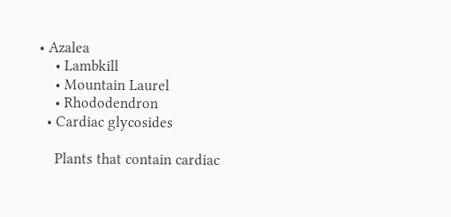• Azalea
    • Lambkill
    • Mountain Laurel
    • Rhododendron
  • Cardiac glycosides

    Plants that contain cardiac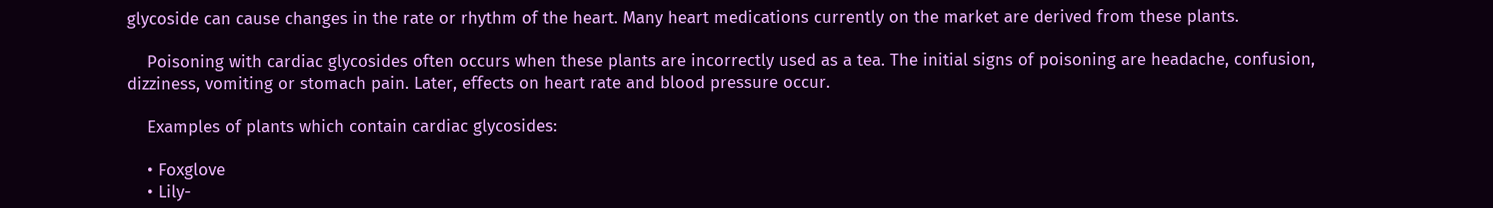glycoside can cause changes in the rate or rhythm of the heart. Many heart medications currently on the market are derived from these plants.

    Poisoning with cardiac glycosides often occurs when these plants are incorrectly used as a tea. The initial signs of poisoning are headache, confusion, dizziness, vomiting or stomach pain. Later, effects on heart rate and blood pressure occur.

    Examples of plants which contain cardiac glycosides:

    • Foxglove
    • Lily-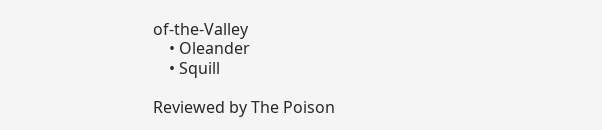of-the-Valley
    • Oleander
    • Squill

Reviewed by The Poison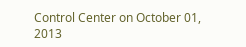Control Center on October 01, 2013